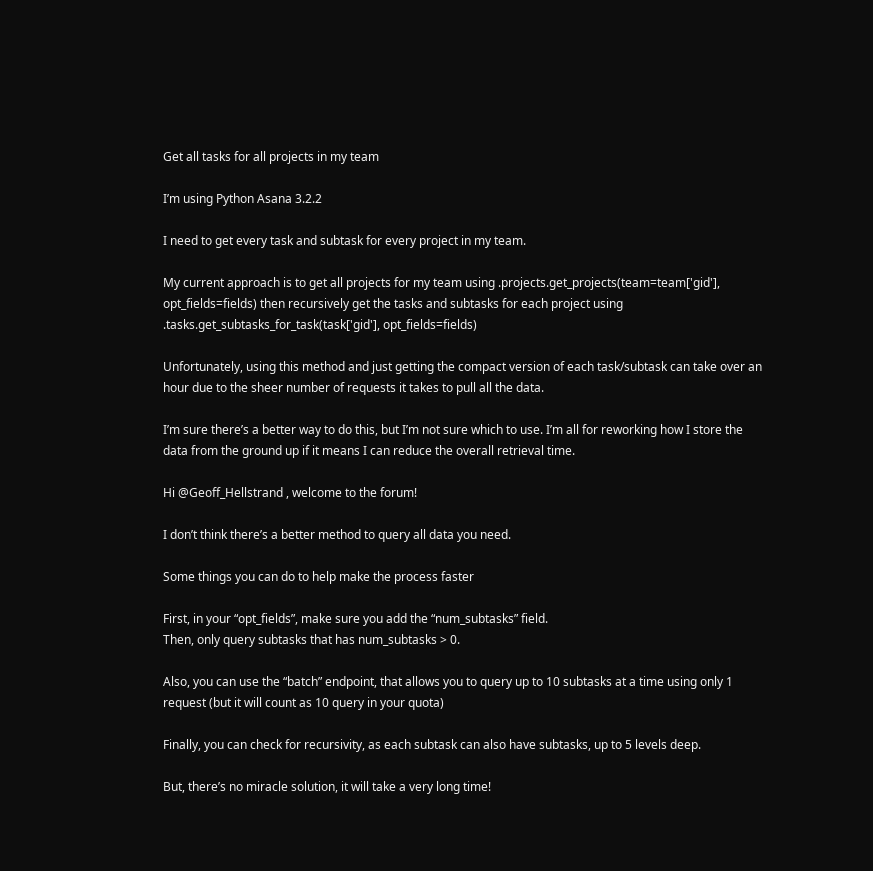Get all tasks for all projects in my team

I’m using Python Asana 3.2.2

I need to get every task and subtask for every project in my team.

My current approach is to get all projects for my team using .projects.get_projects(team=team['gid'], opt_fields=fields) then recursively get the tasks and subtasks for each project using .tasks.get_subtasks_for_task(task['gid'], opt_fields=fields)

Unfortunately, using this method and just getting the compact version of each task/subtask can take over an hour due to the sheer number of requests it takes to pull all the data.

I’m sure there’s a better way to do this, but I’m not sure which to use. I’m all for reworking how I store the data from the ground up if it means I can reduce the overall retrieval time.

Hi @Geoff_Hellstrand , welcome to the forum!

I don’t think there’s a better method to query all data you need.

Some things you can do to help make the process faster

First, in your “opt_fields”, make sure you add the “num_subtasks” field.
Then, only query subtasks that has num_subtasks > 0.

Also, you can use the “batch” endpoint, that allows you to query up to 10 subtasks at a time using only 1 request (but it will count as 10 query in your quota)

Finally, you can check for recursivity, as each subtask can also have subtasks, up to 5 levels deep.

But, there’s no miracle solution, it will take a very long time!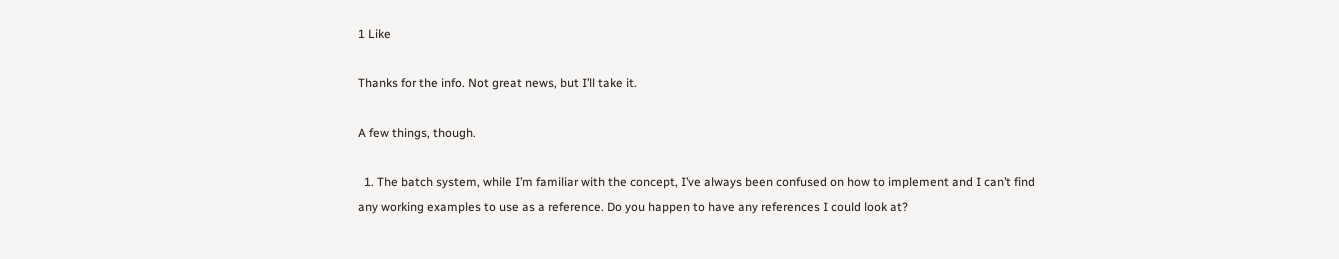1 Like

Thanks for the info. Not great news, but I’ll take it.

A few things, though.

  1. The batch system, while I’m familiar with the concept, I’ve always been confused on how to implement and I can’t find any working examples to use as a reference. Do you happen to have any references I could look at?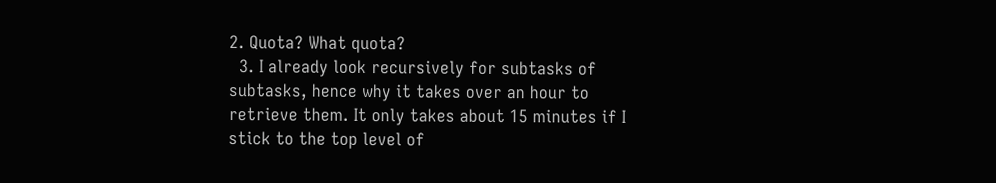2. Quota? What quota?
  3. I already look recursively for subtasks of subtasks, hence why it takes over an hour to retrieve them. It only takes about 15 minutes if I stick to the top level of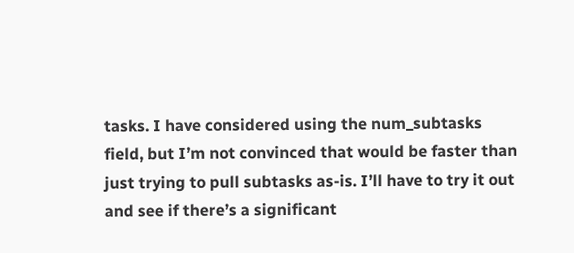tasks. I have considered using the num_subtasks field, but I’m not convinced that would be faster than just trying to pull subtasks as-is. I’ll have to try it out and see if there’s a significant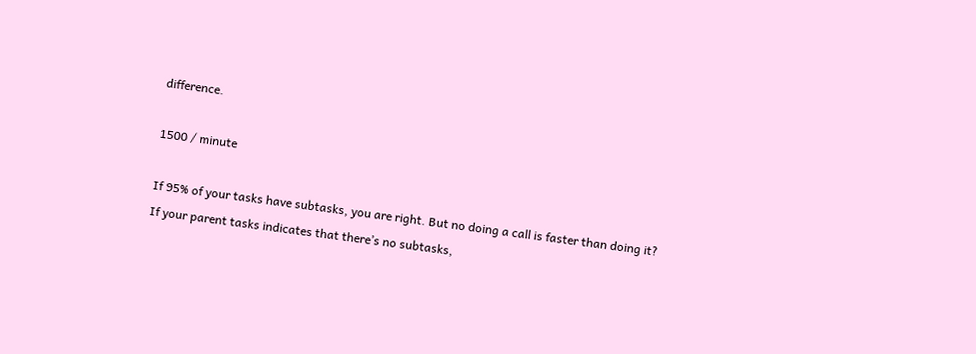difference.

1500 / minute

If 95% of your tasks have subtasks, you are right. But no doing a call is faster than doing it?
If your parent tasks indicates that there’s no subtasks,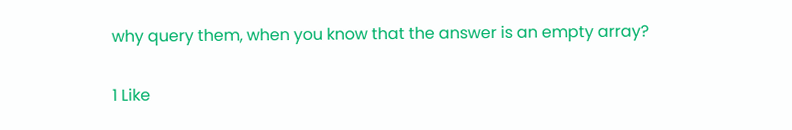why query them, when you know that the answer is an empty array?

1 Like